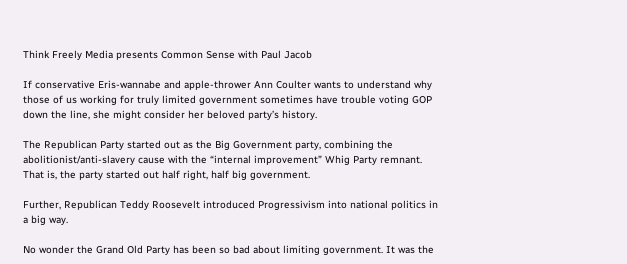Think Freely Media presents Common Sense with Paul Jacob

If conservative Eris-wannabe and apple-thrower Ann Coulter wants to understand why those of us working for truly limited government sometimes have trouble voting GOP down the line, she might consider her beloved party’s history.

The Republican Party started out as the Big Government party, combining the abolitionist/anti-slavery cause with the “internal improvement” Whig Party remnant. That is, the party started out half right, half big government.

Further, Republican Teddy Roosevelt introduced Progressivism into national politics in a big way.

No wonder the Grand Old Party has been so bad about limiting government. It was the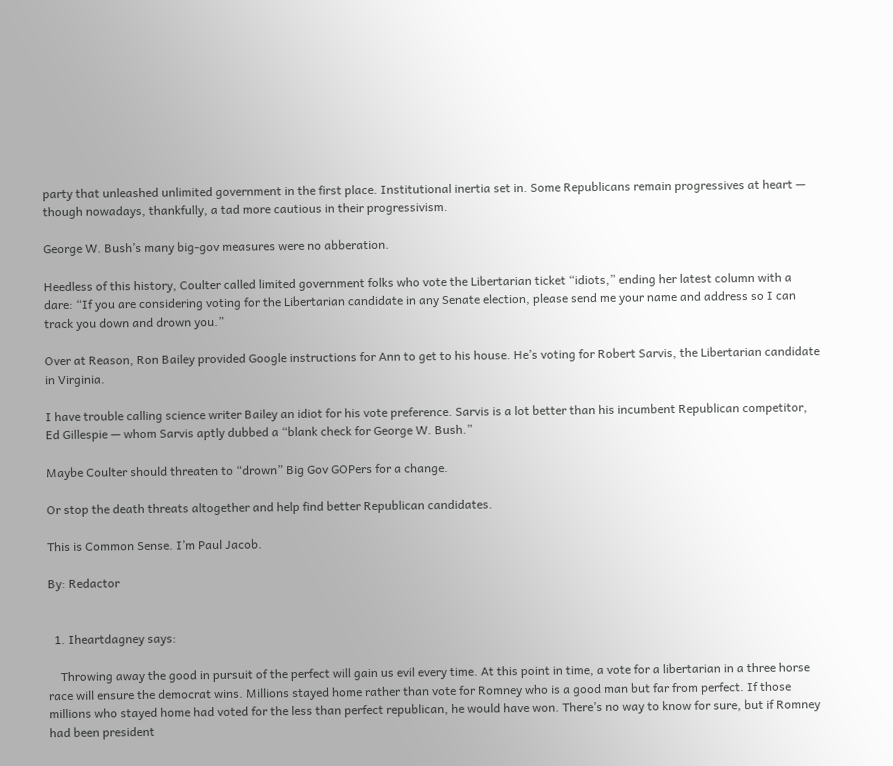party that unleashed unlimited government in the first place. Institutional inertia set in. Some Republicans remain progressives at heart — though nowadays, thankfully, a tad more cautious in their progressivism.

George W. Bush’s many big-gov measures were no abberation.

Heedless of this history, Coulter called limited government folks who vote the Libertarian ticket “idiots,” ending her latest column with a dare: “If you are considering voting for the Libertarian candidate in any Senate election, please send me your name and address so I can track you down and drown you.”

Over at Reason, Ron Bailey provided Google instructions for Ann to get to his house. He’s voting for Robert Sarvis, the Libertarian candidate in Virginia.

I have trouble calling science writer Bailey an idiot for his vote preference. Sarvis is a lot better than his incumbent Republican competitor, Ed Gillespie — whom Sarvis aptly dubbed a “blank check for George W. Bush.”

Maybe Coulter should threaten to “drown” Big Gov GOPers for a change.

Or stop the death threats altogether and help find better Republican candidates.

This is Common Sense. I’m Paul Jacob.

By: Redactor


  1. Iheartdagney says:

    Throwing away the good in pursuit of the perfect will gain us evil every time. At this point in time, a vote for a libertarian in a three horse race will ensure the democrat wins. Millions stayed home rather than vote for Romney who is a good man but far from perfect. If those millions who stayed home had voted for the less than perfect republican, he would have won. There’s no way to know for sure, but if Romney had been president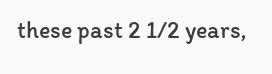these past 2 1/2 years,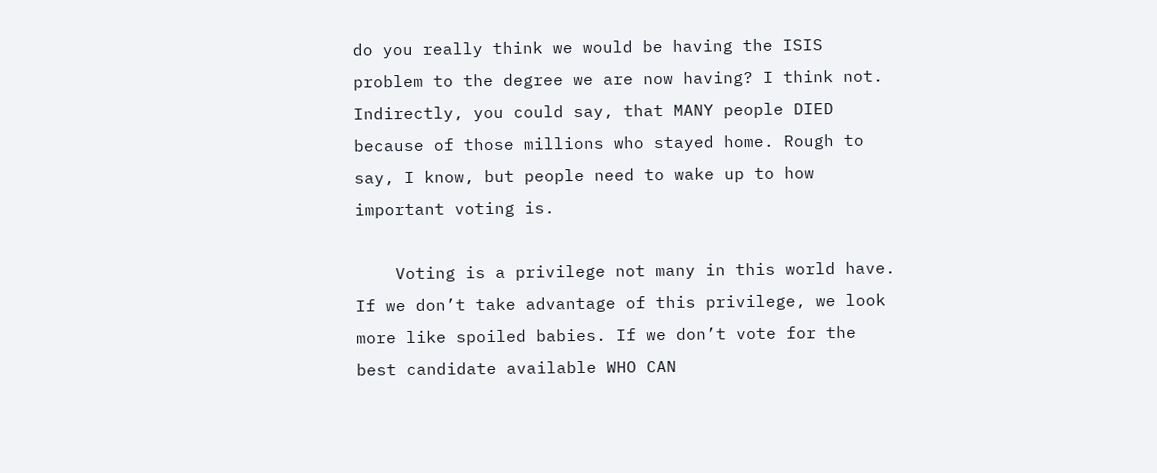do you really think we would be having the ISIS problem to the degree we are now having? I think not. Indirectly, you could say, that MANY people DIED because of those millions who stayed home. Rough to say, I know, but people need to wake up to how important voting is.

    Voting is a privilege not many in this world have. If we don’t take advantage of this privilege, we look more like spoiled babies. If we don’t vote for the best candidate available WHO CAN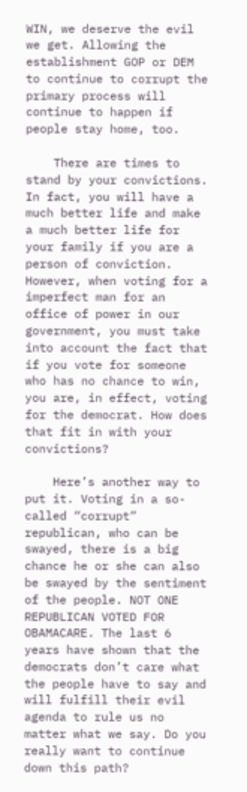WIN, we deserve the evil we get. Allowing the establishment GOP or DEM to continue to corrupt the primary process will continue to happen if people stay home, too.

    There are times to stand by your convictions. In fact, you will have a much better life and make a much better life for your family if you are a person of conviction. However, when voting for a imperfect man for an office of power in our government, you must take into account the fact that if you vote for someone who has no chance to win, you are, in effect, voting for the democrat. How does that fit in with your convictions?

    Here’s another way to put it. Voting in a so-called “corrupt” republican, who can be swayed, there is a big chance he or she can also be swayed by the sentiment of the people. NOT ONE REPUBLICAN VOTED FOR OBAMACARE. The last 6 years have shown that the democrats don’t care what the people have to say and will fulfill their evil agenda to rule us no matter what we say. Do you really want to continue down this path?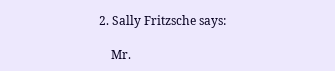2. Sally Fritzsche says:

    Mr.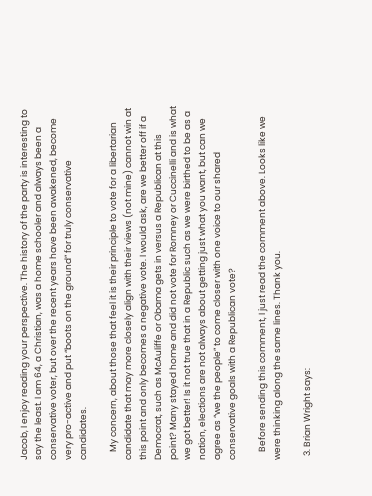Jacob, I enjoy reading your perspective. The history of the party is interesting to say the least. I am 64, a Christian, was a home schooler and always been a conservative voter, but over the recent years have been awakened, become very pro-active and put “boots on the ground” for truly conservative candidates.

    My concern, about those that feel it is their principle to vote for a libertarian candidate that may more closely align with their views (not mine) cannot win at this point and only becomes a negative vote. I would ask, are we better off if a Democrat, such as McAuliffe or Obama gets in versus a Republican at this point? Many stayed home and did not vote for Romney or Cuccinelli and is what we got better! Is it not true that in a Republic such as we were birthed to be as a nation, elections are not always about getting just what you want, but can we agree as “we the people” to come closer with one voice to our shared conservative goals with a Republican vote?

    Before sending this comment, I just read the comment above. Looks like we were thinking along the same lines. Thank you.

  3. Brian Wright says: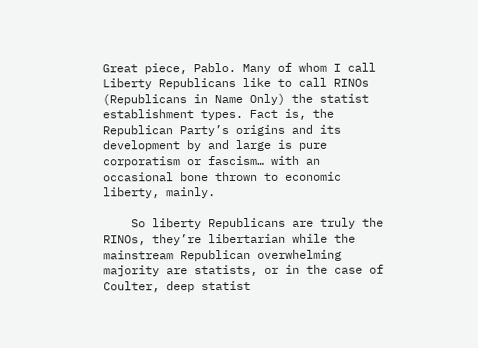Great piece, Pablo. Many of whom I call Liberty Republicans like to call RINOs (Republicans in Name Only) the statist establishment types. Fact is, the Republican Party’s origins and its development by and large is pure corporatism or fascism… with an occasional bone thrown to economic liberty, mainly.

    So liberty Republicans are truly the RINOs, they’re libertarian while the mainstream Republican overwhelming majority are statists, or in the case of Coulter, deep statist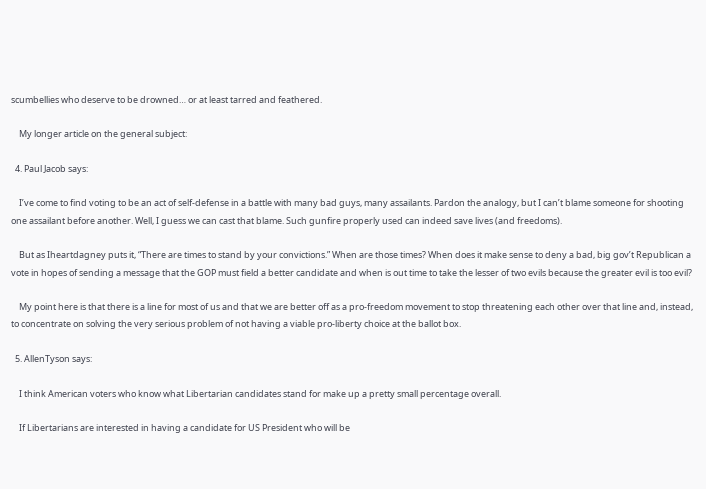scumbellies who deserve to be drowned… or at least tarred and feathered.

    My longer article on the general subject:

  4. Paul Jacob says:

    I’ve come to find voting to be an act of self-defense in a battle with many bad guys, many assailants. Pardon the analogy, but I can’t blame someone for shooting one assailant before another. Well, I guess we can cast that blame. Such gunfire properly used can indeed save lives (and freedoms).

    But as Iheartdagney puts it, “There are times to stand by your convictions.” When are those times? When does it make sense to deny a bad, big gov’t Republican a vote in hopes of sending a message that the GOP must field a better candidate and when is out time to take the lesser of two evils because the greater evil is too evil?

    My point here is that there is a line for most of us and that we are better off as a pro-freedom movement to stop threatening each other over that line and, instead, to concentrate on solving the very serious problem of not having a viable pro-liberty choice at the ballot box.

  5. AllenTyson says:

    I think American voters who know what Libertarian candidates stand for make up a pretty small percentage overall.

    If Libertarians are interested in having a candidate for US President who will be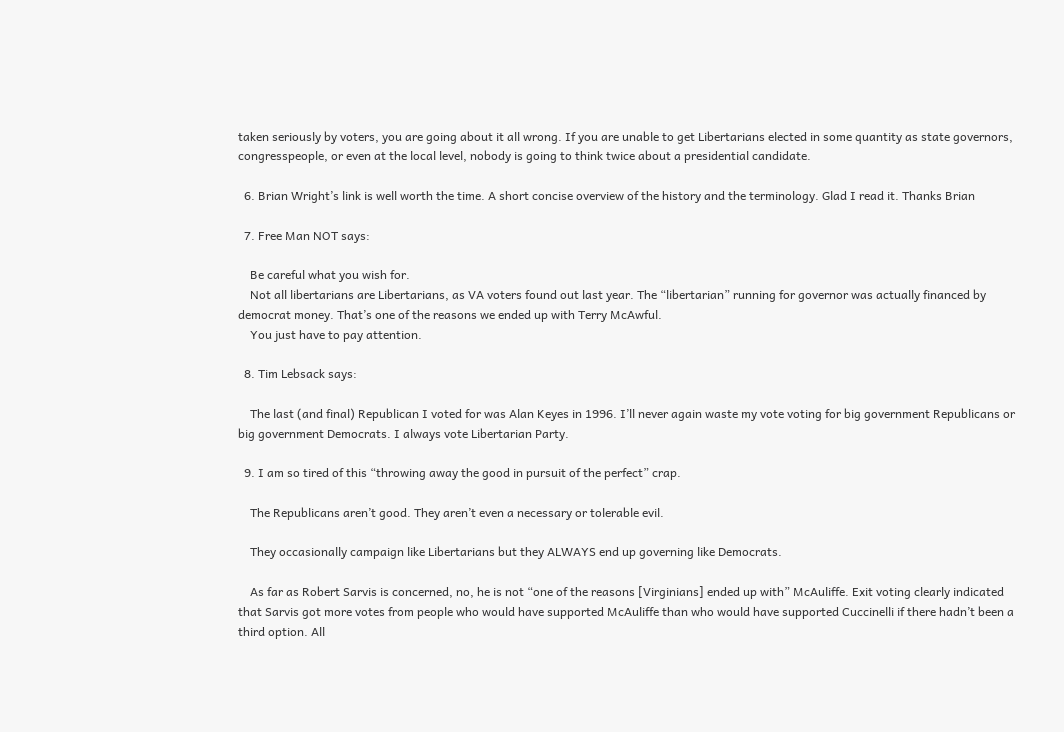taken seriously by voters, you are going about it all wrong. If you are unable to get Libertarians elected in some quantity as state governors, congresspeople, or even at the local level, nobody is going to think twice about a presidential candidate.

  6. Brian Wright’s link is well worth the time. A short concise overview of the history and the terminology. Glad I read it. Thanks Brian

  7. Free Man NOT says:

    Be careful what you wish for.
    Not all libertarians are Libertarians, as VA voters found out last year. The “libertarian” running for governor was actually financed by democrat money. That’s one of the reasons we ended up with Terry McAwful.
    You just have to pay attention.

  8. Tim Lebsack says:

    The last (and final) Republican I voted for was Alan Keyes in 1996. I’ll never again waste my vote voting for big government Republicans or big government Democrats. I always vote Libertarian Party.

  9. I am so tired of this “throwing away the good in pursuit of the perfect” crap.

    The Republicans aren’t good. They aren’t even a necessary or tolerable evil.

    They occasionally campaign like Libertarians but they ALWAYS end up governing like Democrats.

    As far as Robert Sarvis is concerned, no, he is not “one of the reasons [Virginians] ended up with” McAuliffe. Exit voting clearly indicated that Sarvis got more votes from people who would have supported McAuliffe than who would have supported Cuccinelli if there hadn’t been a third option. All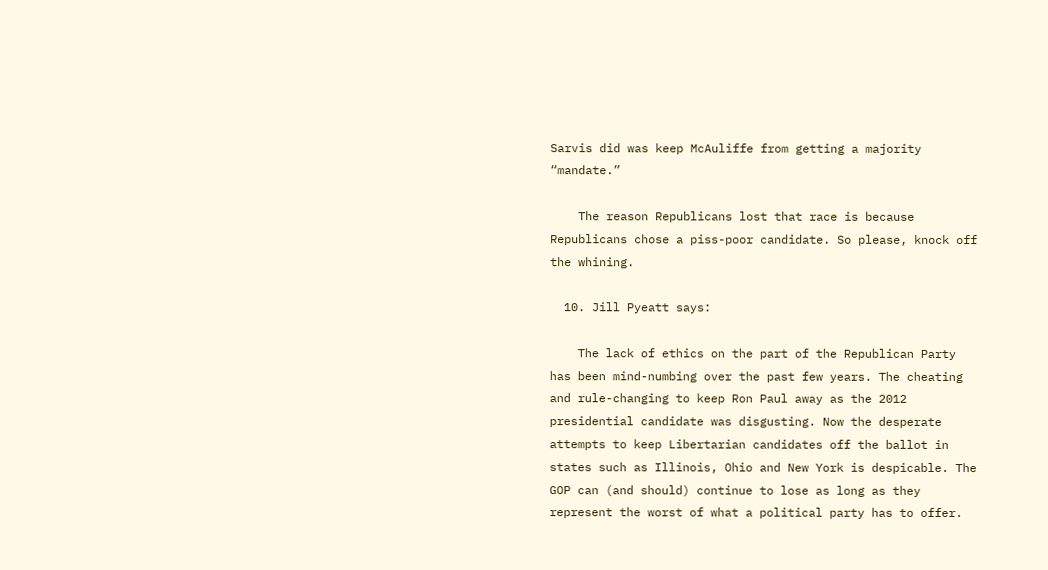Sarvis did was keep McAuliffe from getting a majority “mandate.”

    The reason Republicans lost that race is because Republicans chose a piss-poor candidate. So please, knock off the whining.

  10. Jill Pyeatt says:

    The lack of ethics on the part of the Republican Party has been mind-numbing over the past few years. The cheating and rule-changing to keep Ron Paul away as the 2012 presidential candidate was disgusting. Now the desperate attempts to keep Libertarian candidates off the ballot in states such as Illinois, Ohio and New York is despicable. The GOP can (and should) continue to lose as long as they represent the worst of what a political party has to offer.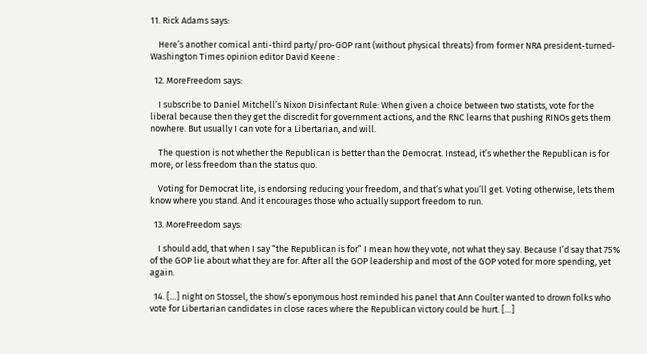11. Rick Adams says:

    Here’s another comical anti-third party/pro-GOP rant (without physical threats) from former NRA president-turned-Washington Times opinion editor David Keene :

  12. MoreFreedom says:

    I subscribe to Daniel Mitchell’s Nixon Disinfectant Rule: When given a choice between two statists, vote for the liberal because then they get the discredit for government actions, and the RNC learns that pushing RINOs gets them nowhere. But usually I can vote for a Libertarian, and will.

    The question is not whether the Republican is better than the Democrat. Instead, it’s whether the Republican is for more, or less freedom than the status quo.

    Voting for Democrat lite, is endorsing reducing your freedom, and that’s what you’ll get. Voting otherwise, lets them know where you stand. And it encourages those who actually support freedom to run.

  13. MoreFreedom says:

    I should add, that when I say “the Republican is for” I mean how they vote, not what they say. Because I’d say that 75% of the GOP lie about what they are for. After all the GOP leadership and most of the GOP voted for more spending, yet again.

  14. […] night on Stossel, the show’s eponymous host reminded his panel that Ann Coulter wanted to drown folks who vote for Libertarian candidates in close races where the Republican victory could be hurt. […]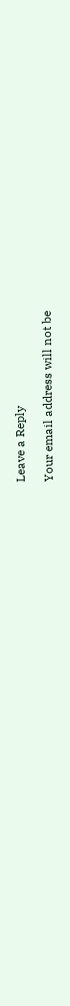Leave a Reply

Your email address will not be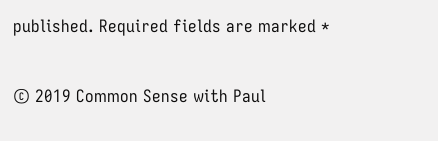published. Required fields are marked *

© 2019 Common Sense with Paul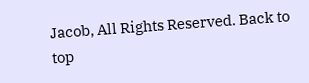Jacob, All Rights Reserved. Back to top